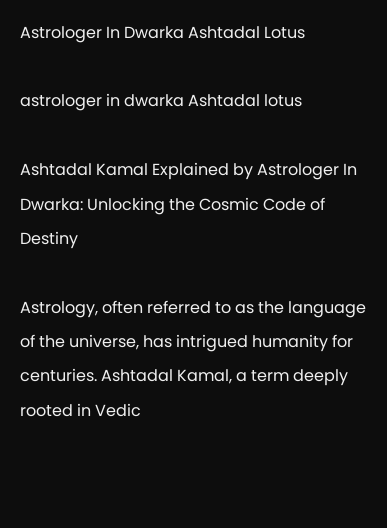Astrologer In Dwarka Ashtadal Lotus

astrologer in dwarka Ashtadal lotus

Ashtadal Kamal Explained by Astrologer In Dwarka: Unlocking the Cosmic Code of Destiny

Astrology, often referred to as the language of the universe, has intrigued humanity for centuries. Ashtadal Kamal, a term deeply rooted in Vedic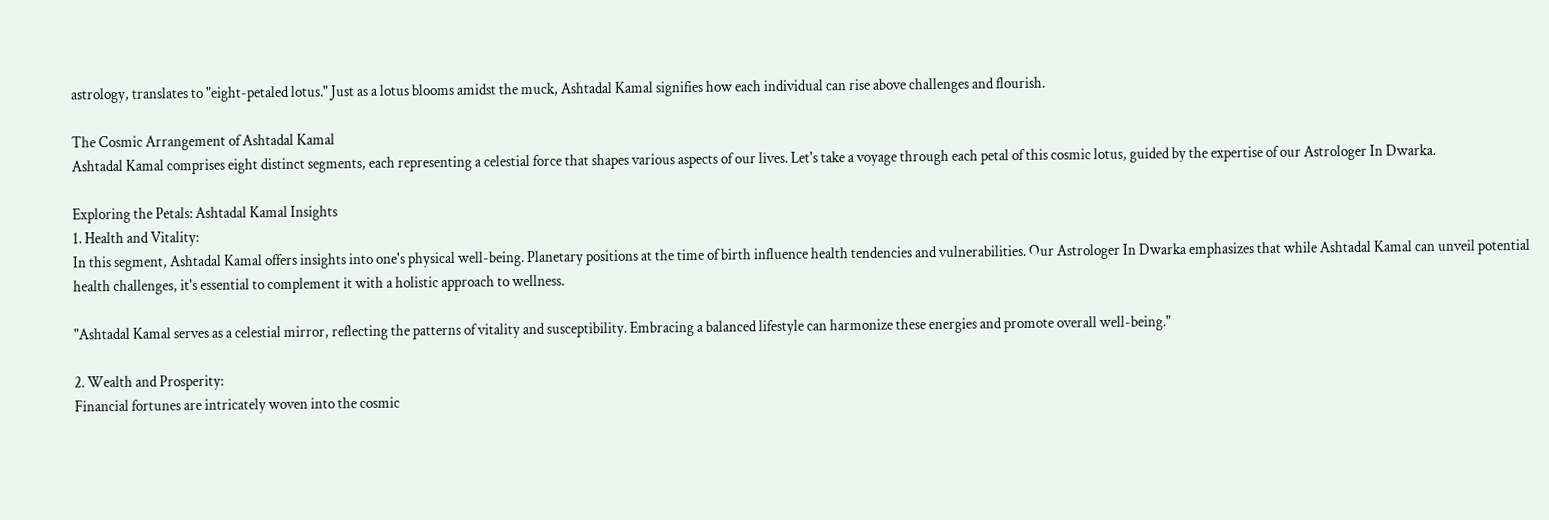astrology, translates to "eight-petaled lotus." Just as a lotus blooms amidst the muck, Ashtadal Kamal signifies how each individual can rise above challenges and flourish.

The Cosmic Arrangement of Ashtadal Kamal
Ashtadal Kamal comprises eight distinct segments, each representing a celestial force that shapes various aspects of our lives. Let's take a voyage through each petal of this cosmic lotus, guided by the expertise of our Astrologer In Dwarka.

Exploring the Petals: Ashtadal Kamal Insights
1. Health and Vitality:
In this segment, Ashtadal Kamal offers insights into one's physical well-being. Planetary positions at the time of birth influence health tendencies and vulnerabilities. Our Astrologer In Dwarka emphasizes that while Ashtadal Kamal can unveil potential health challenges, it's essential to complement it with a holistic approach to wellness.

"Ashtadal Kamal serves as a celestial mirror, reflecting the patterns of vitality and susceptibility. Embracing a balanced lifestyle can harmonize these energies and promote overall well-being."

2. Wealth and Prosperity:
Financial fortunes are intricately woven into the cosmic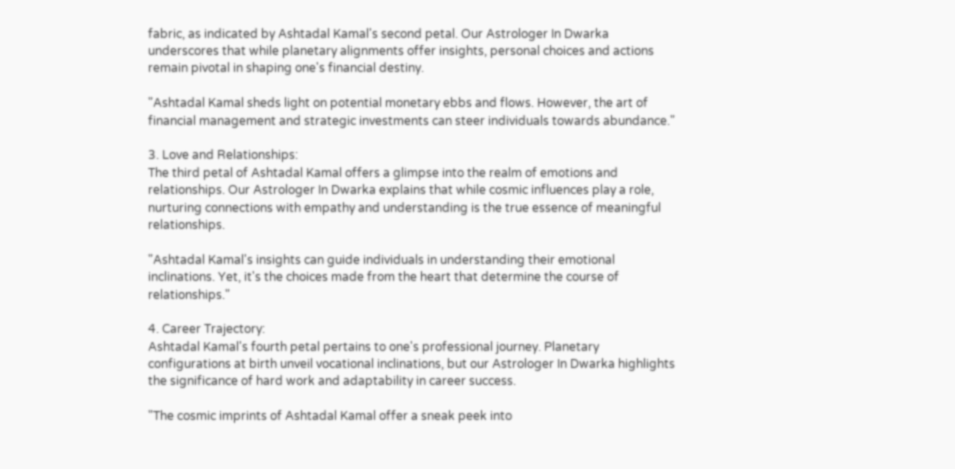fabric, as indicated by Ashtadal Kamal's second petal. Our Astrologer In Dwarka underscores that while planetary alignments offer insights, personal choices and actions remain pivotal in shaping one's financial destiny.

"Ashtadal Kamal sheds light on potential monetary ebbs and flows. However, the art of financial management and strategic investments can steer individuals towards abundance."

3. Love and Relationships:
The third petal of Ashtadal Kamal offers a glimpse into the realm of emotions and relationships. Our Astrologer In Dwarka explains that while cosmic influences play a role, nurturing connections with empathy and understanding is the true essence of meaningful relationships.

"Ashtadal Kamal's insights can guide individuals in understanding their emotional inclinations. Yet, it's the choices made from the heart that determine the course of relationships."

4. Career Trajectory:
Ashtadal Kamal's fourth petal pertains to one's professional journey. Planetary configurations at birth unveil vocational inclinations, but our Astrologer In Dwarka highlights the significance of hard work and adaptability in career success.

"The cosmic imprints of Ashtadal Kamal offer a sneak peek into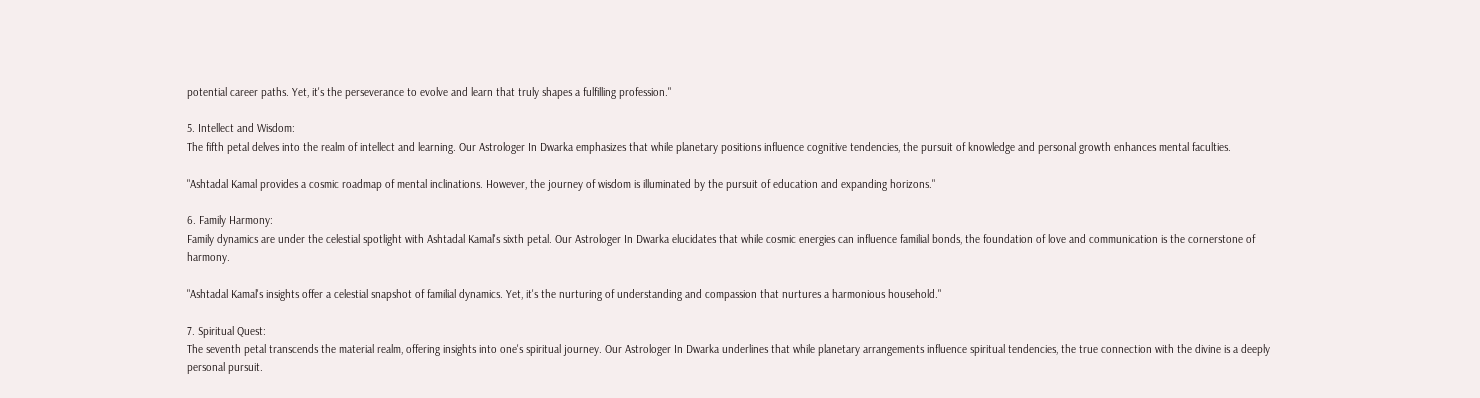potential career paths. Yet, it's the perseverance to evolve and learn that truly shapes a fulfilling profession."

5. Intellect and Wisdom:
The fifth petal delves into the realm of intellect and learning. Our Astrologer In Dwarka emphasizes that while planetary positions influence cognitive tendencies, the pursuit of knowledge and personal growth enhances mental faculties.

"Ashtadal Kamal provides a cosmic roadmap of mental inclinations. However, the journey of wisdom is illuminated by the pursuit of education and expanding horizons."

6. Family Harmony:
Family dynamics are under the celestial spotlight with Ashtadal Kamal's sixth petal. Our Astrologer In Dwarka elucidates that while cosmic energies can influence familial bonds, the foundation of love and communication is the cornerstone of harmony.

"Ashtadal Kamal's insights offer a celestial snapshot of familial dynamics. Yet, it's the nurturing of understanding and compassion that nurtures a harmonious household."

7. Spiritual Quest:
The seventh petal transcends the material realm, offering insights into one's spiritual journey. Our Astrologer In Dwarka underlines that while planetary arrangements influence spiritual tendencies, the true connection with the divine is a deeply personal pursuit.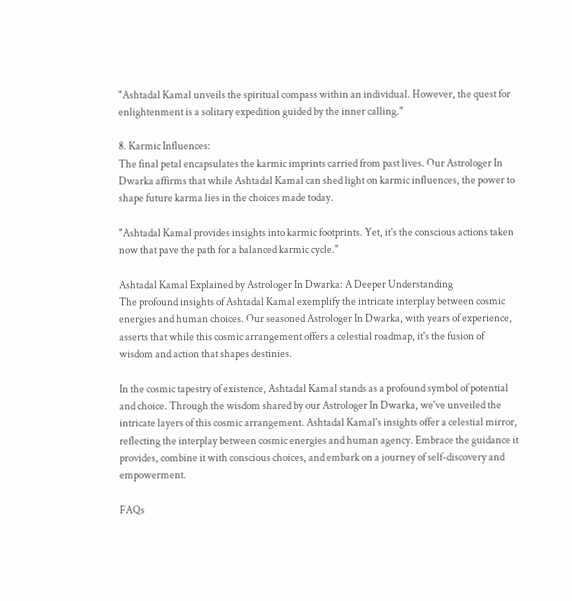"Ashtadal Kamal unveils the spiritual compass within an individual. However, the quest for enlightenment is a solitary expedition guided by the inner calling."

8. Karmic Influences:
The final petal encapsulates the karmic imprints carried from past lives. Our Astrologer In Dwarka affirms that while Ashtadal Kamal can shed light on karmic influences, the power to shape future karma lies in the choices made today.

"Ashtadal Kamal provides insights into karmic footprints. Yet, it's the conscious actions taken now that pave the path for a balanced karmic cycle."

Ashtadal Kamal Explained by Astrologer In Dwarka: A Deeper Understanding
The profound insights of Ashtadal Kamal exemplify the intricate interplay between cosmic energies and human choices. Our seasoned Astrologer In Dwarka, with years of experience, asserts that while this cosmic arrangement offers a celestial roadmap, it's the fusion of wisdom and action that shapes destinies.

In the cosmic tapestry of existence, Ashtadal Kamal stands as a profound symbol of potential and choice. Through the wisdom shared by our Astrologer In Dwarka, we've unveiled the intricate layers of this cosmic arrangement. Ashtadal Kamal's insights offer a celestial mirror, reflecting the interplay between cosmic energies and human agency. Embrace the guidance it provides, combine it with conscious choices, and embark on a journey of self-discovery and empowerment.

FAQs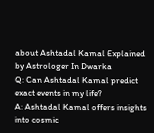about Ashtadal Kamal Explained by Astrologer In Dwarka
Q: Can Ashtadal Kamal predict exact events in my life?
A: Ashtadal Kamal offers insights into cosmic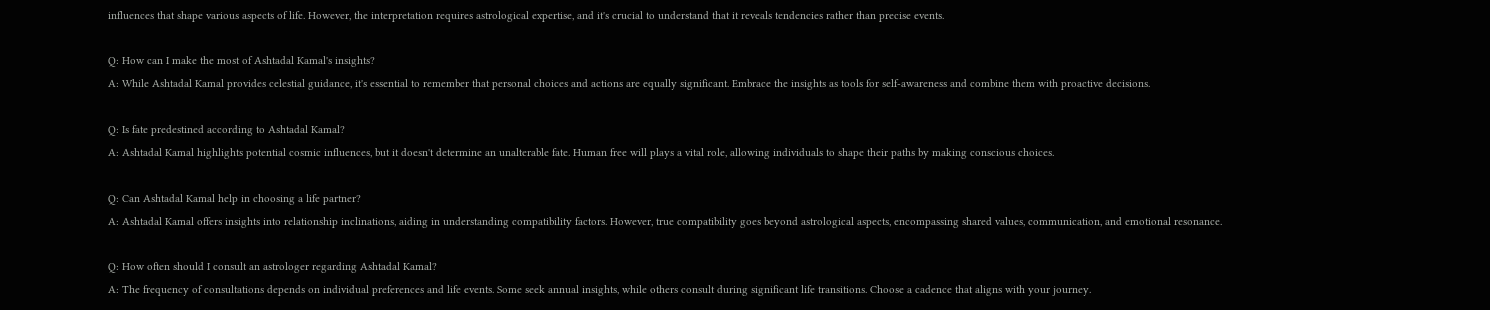influences that shape various aspects of life. However, the interpretation requires astrological expertise, and it's crucial to understand that it reveals tendencies rather than precise events.

Q: How can I make the most of Ashtadal Kamal's insights?
A: While Ashtadal Kamal provides celestial guidance, it's essential to remember that personal choices and actions are equally significant. Embrace the insights as tools for self-awareness and combine them with proactive decisions.

Q: Is fate predestined according to Ashtadal Kamal?
A: Ashtadal Kamal highlights potential cosmic influences, but it doesn't determine an unalterable fate. Human free will plays a vital role, allowing individuals to shape their paths by making conscious choices.

Q: Can Ashtadal Kamal help in choosing a life partner?
A: Ashtadal Kamal offers insights into relationship inclinations, aiding in understanding compatibility factors. However, true compatibility goes beyond astrological aspects, encompassing shared values, communication, and emotional resonance.

Q: How often should I consult an astrologer regarding Ashtadal Kamal?
A: The frequency of consultations depends on individual preferences and life events. Some seek annual insights, while others consult during significant life transitions. Choose a cadence that aligns with your journey.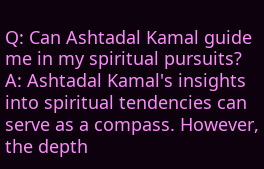Q: Can Ashtadal Kamal guide me in my spiritual pursuits?
A: Ashtadal Kamal's insights into spiritual tendencies can serve as a compass. However, the depth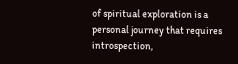of spiritual exploration is a personal journey that requires introspection,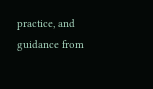practice, and guidance from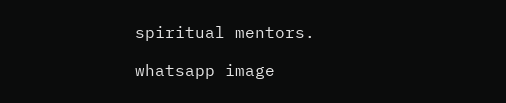spiritual mentors.

whatsapp image